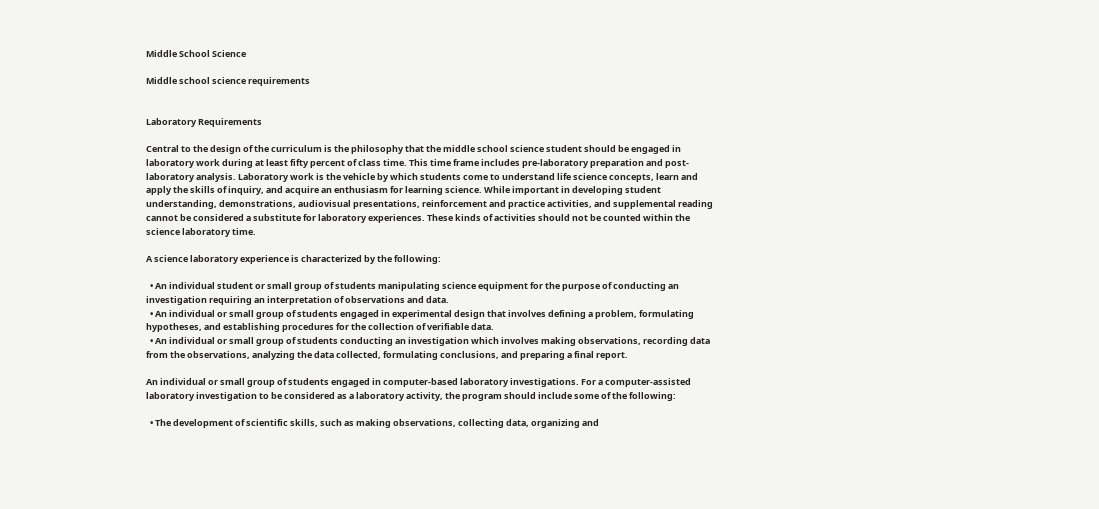Middle School Science

Middle school science requirements


Laboratory Requirements

Central to the design of the curriculum is the philosophy that the middle school science student should be engaged in laboratory work during at least fifty percent of class time. This time frame includes pre-laboratory preparation and post-laboratory analysis. Laboratory work is the vehicle by which students come to understand life science concepts, learn and apply the skills of inquiry, and acquire an enthusiasm for learning science. While important in developing student understanding, demonstrations, audiovisual presentations, reinforcement and practice activities, and supplemental reading cannot be considered a substitute for laboratory experiences. These kinds of activities should not be counted within the science laboratory time.

A science laboratory experience is characterized by the following:

  • An individual student or small group of students manipulating science equipment for the purpose of conducting an investigation requiring an interpretation of observations and data.
  • An individual or small group of students engaged in experimental design that involves defining a problem, formulating hypotheses, and establishing procedures for the collection of verifiable data.
  • An individual or small group of students conducting an investigation which involves making observations, recording data from the observations, analyzing the data collected, formulating conclusions, and preparing a final report.

An individual or small group of students engaged in computer-based laboratory investigations. For a computer-assisted laboratory investigation to be considered as a laboratory activity, the program should include some of the following:

  • The development of scientific skills, such as making observations, collecting data, organizing and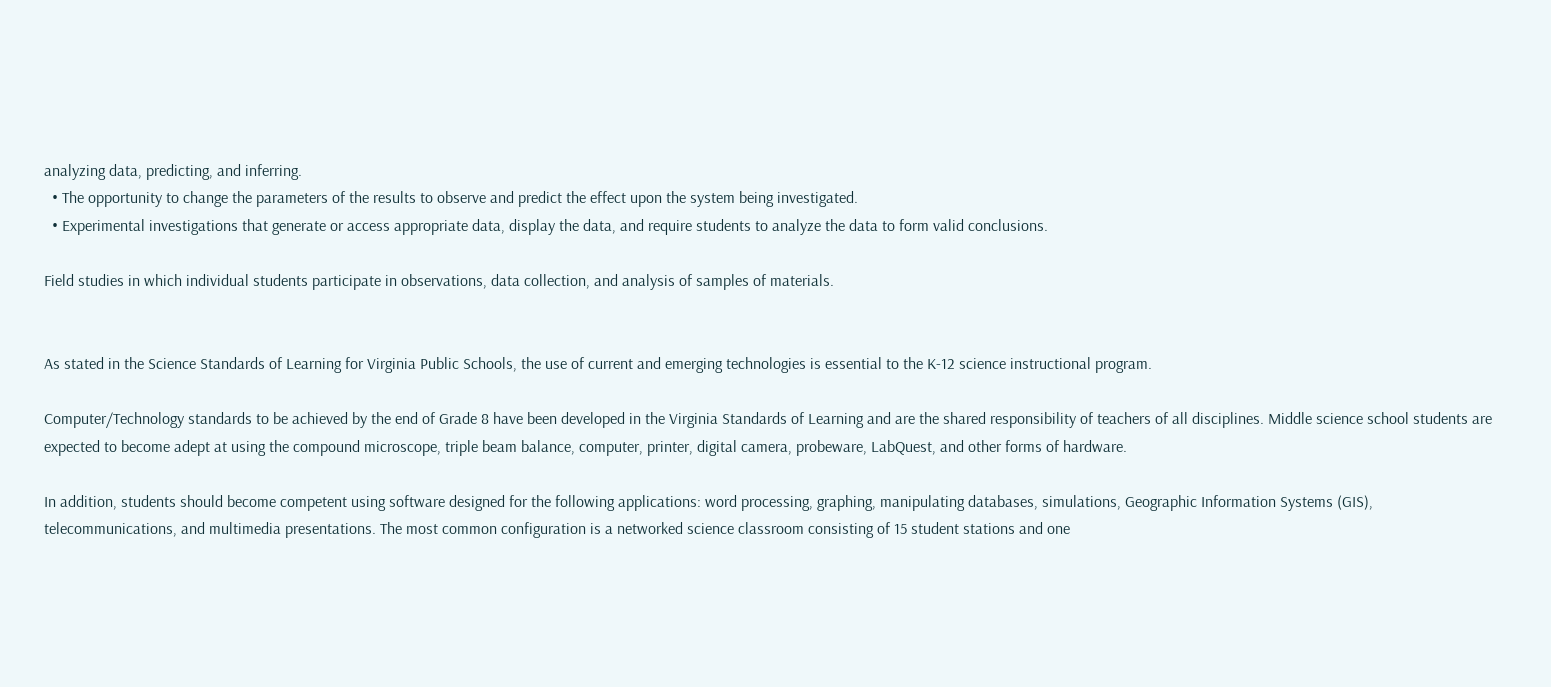analyzing data, predicting, and inferring.
  • The opportunity to change the parameters of the results to observe and predict the effect upon the system being investigated.
  • Experimental investigations that generate or access appropriate data, display the data, and require students to analyze the data to form valid conclusions.

Field studies in which individual students participate in observations, data collection, and analysis of samples of materials.


As stated in the Science Standards of Learning for Virginia Public Schools, the use of current and emerging technologies is essential to the K-12 science instructional program.

Computer/Technology standards to be achieved by the end of Grade 8 have been developed in the Virginia Standards of Learning and are the shared responsibility of teachers of all disciplines. Middle science school students are expected to become adept at using the compound microscope, triple beam balance, computer, printer, digital camera, probeware, LabQuest, and other forms of hardware.

In addition, students should become competent using software designed for the following applications: word processing, graphing, manipulating databases, simulations, Geographic Information Systems (GIS), telecommunications, and multimedia presentations. The most common configuration is a networked science classroom consisting of 15 student stations and one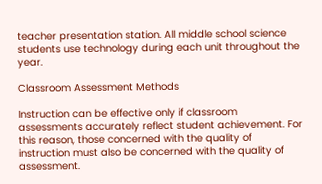teacher presentation station. All middle school science students use technology during each unit throughout the year.

Classroom Assessment Methods

Instruction can be effective only if classroom assessments accurately reflect student achievement. For this reason, those concerned with the quality of instruction must also be concerned with the quality of assessment.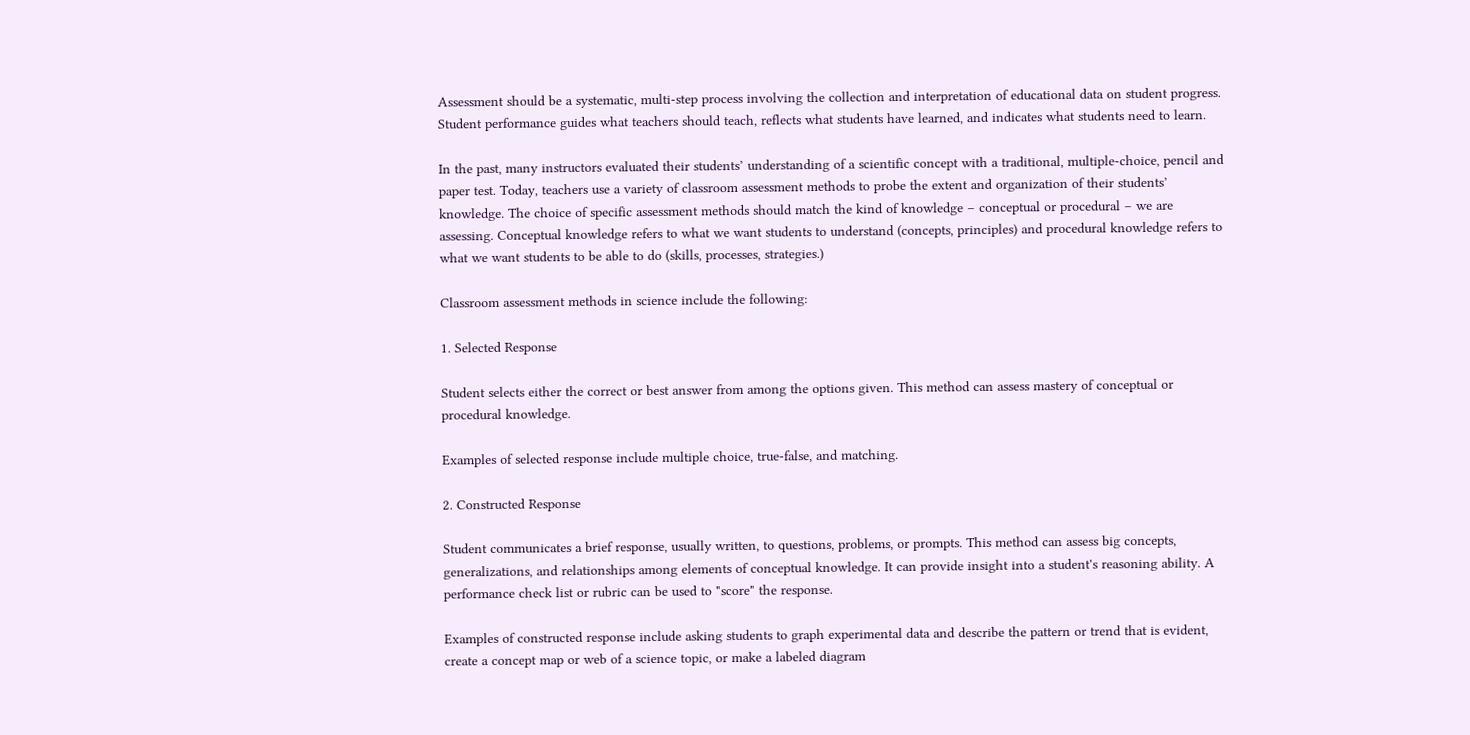Assessment should be a systematic, multi-step process involving the collection and interpretation of educational data on student progress. Student performance guides what teachers should teach, reflects what students have learned, and indicates what students need to learn.

In the past, many instructors evaluated their students’ understanding of a scientific concept with a traditional, multiple-choice, pencil and paper test. Today, teachers use a variety of classroom assessment methods to probe the extent and organization of their students’ knowledge. The choice of specific assessment methods should match the kind of knowledge – conceptual or procedural – we are assessing. Conceptual knowledge refers to what we want students to understand (concepts, principles) and procedural knowledge refers to what we want students to be able to do (skills, processes, strategies.)

Classroom assessment methods in science include the following:

1. Selected Response

Student selects either the correct or best answer from among the options given. This method can assess mastery of conceptual or procedural knowledge.

Examples of selected response include multiple choice, true-false, and matching.

2. Constructed Response

Student communicates a brief response, usually written, to questions, problems, or prompts. This method can assess big concepts, generalizations, and relationships among elements of conceptual knowledge. It can provide insight into a student's reasoning ability. A performance check list or rubric can be used to "score" the response.

Examples of constructed response include asking students to graph experimental data and describe the pattern or trend that is evident, create a concept map or web of a science topic, or make a labeled diagram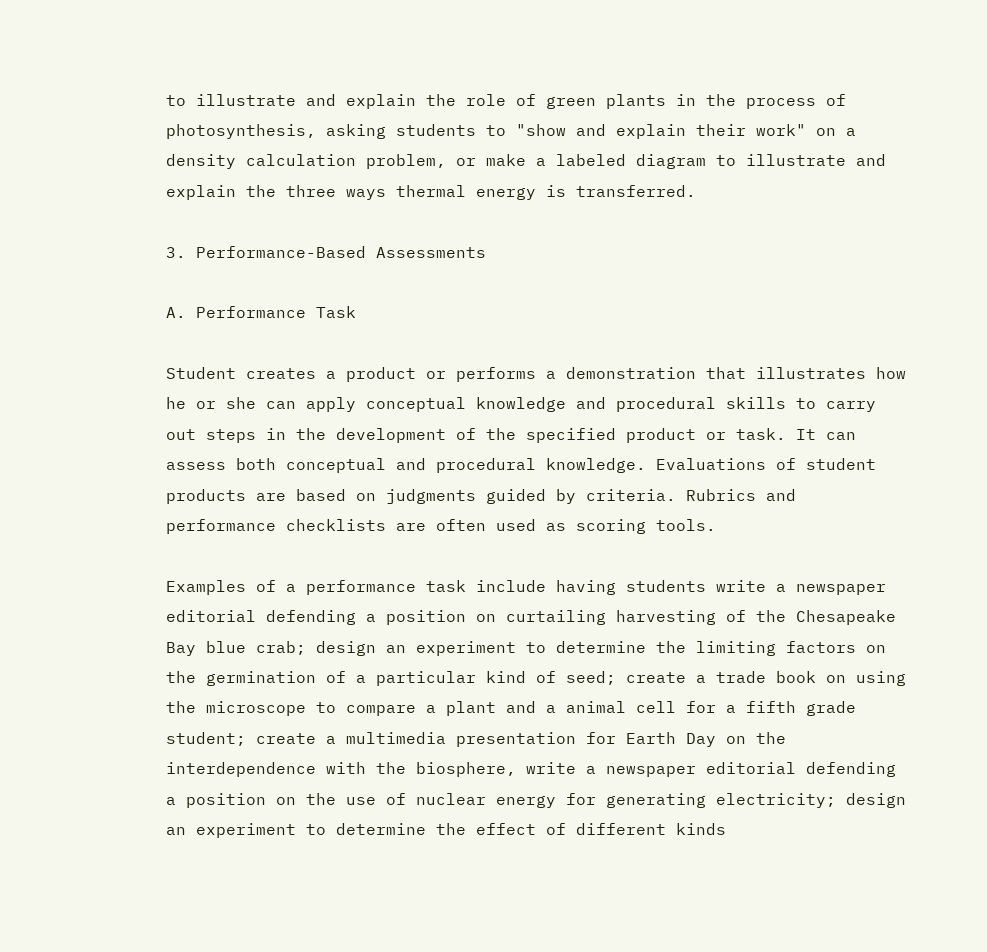to illustrate and explain the role of green plants in the process of photosynthesis, asking students to "show and explain their work" on a density calculation problem, or make a labeled diagram to illustrate and explain the three ways thermal energy is transferred.

3. Performance-Based Assessments

A. Performance Task

Student creates a product or performs a demonstration that illustrates how he or she can apply conceptual knowledge and procedural skills to carry out steps in the development of the specified product or task. It can assess both conceptual and procedural knowledge. Evaluations of student products are based on judgments guided by criteria. Rubrics and performance checklists are often used as scoring tools.

Examples of a performance task include having students write a newspaper editorial defending a position on curtailing harvesting of the Chesapeake Bay blue crab; design an experiment to determine the limiting factors on the germination of a particular kind of seed; create a trade book on using the microscope to compare a plant and a animal cell for a fifth grade student; create a multimedia presentation for Earth Day on the interdependence with the biosphere, write a newspaper editorial defending a position on the use of nuclear energy for generating electricity; design an experiment to determine the effect of different kinds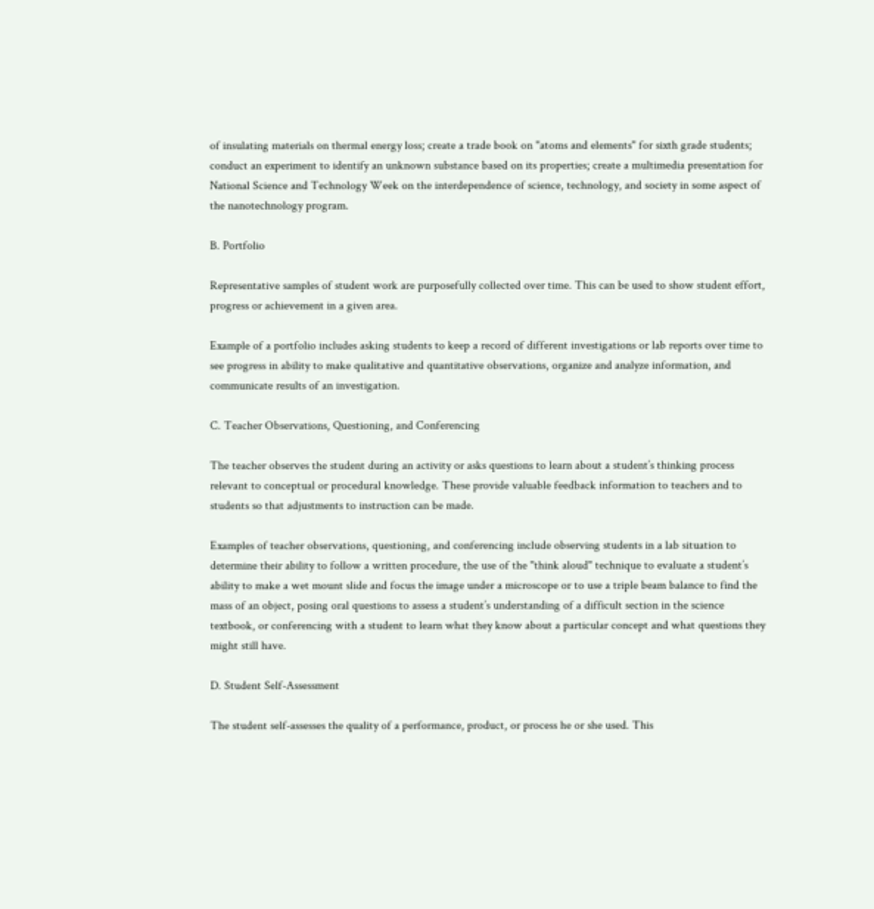of insulating materials on thermal energy loss; create a trade book on "atoms and elements" for sixth grade students; conduct an experiment to identify an unknown substance based on its properties; create a multimedia presentation for National Science and Technology Week on the interdependence of science, technology, and society in some aspect of the nanotechnology program.

B. Portfolio

Representative samples of student work are purposefully collected over time. This can be used to show student effort, progress or achievement in a given area.

Example of a portfolio includes asking students to keep a record of different investigations or lab reports over time to see progress in ability to make qualitative and quantitative observations, organize and analyze information, and communicate results of an investigation.

C. Teacher Observations, Questioning, and Conferencing

The teacher observes the student during an activity or asks questions to learn about a student’s thinking process relevant to conceptual or procedural knowledge. These provide valuable feedback information to teachers and to students so that adjustments to instruction can be made.

Examples of teacher observations, questioning, and conferencing include observing students in a lab situation to determine their ability to follow a written procedure, the use of the "think aloud" technique to evaluate a student’s ability to make a wet mount slide and focus the image under a microscope or to use a triple beam balance to find the mass of an object, posing oral questions to assess a student’s understanding of a difficult section in the science textbook, or conferencing with a student to learn what they know about a particular concept and what questions they might still have.

D. Student Self-Assessment

The student self-assesses the quality of a performance, product, or process he or she used. This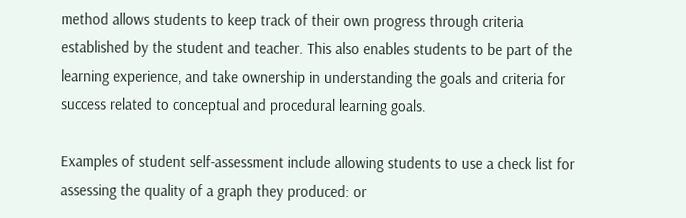method allows students to keep track of their own progress through criteria established by the student and teacher. This also enables students to be part of the learning experience, and take ownership in understanding the goals and criteria for success related to conceptual and procedural learning goals.

Examples of student self-assessment include allowing students to use a check list for assessing the quality of a graph they produced: or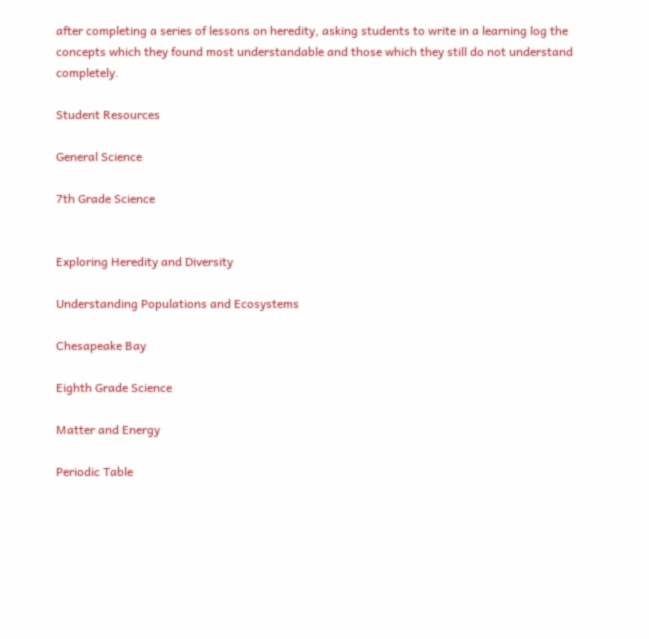after completing a series of lessons on heredity, asking students to write in a learning log the concepts which they found most understandable and those which they still do not understand completely.

Student Resources

General Science

7th Grade Science


Exploring Heredity and Diversity

Understanding Populations and Ecosystems

Chesapeake Bay

Eighth Grade Science

Matter and Energy

Periodic Table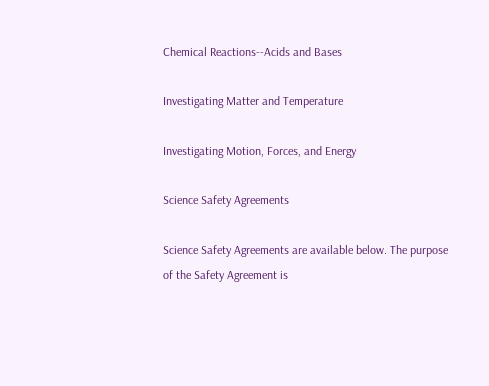Chemical Reactions--Acids and Bases

Investigating Matter and Temperature

Investigating Motion, Forces, and Energy

Science Safety Agreements

Science Safety Agreements are available below. The purpose of the Safety Agreement is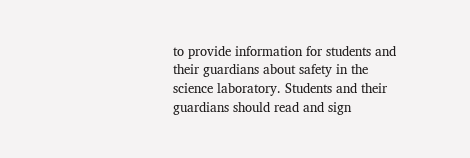to provide information for students and their guardians about safety in the science laboratory. Students and their guardians should read and sign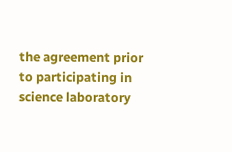the agreement prior to participating in science laboratory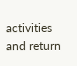activities and return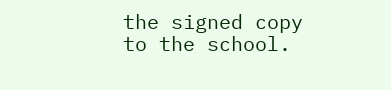the signed copy to the school.